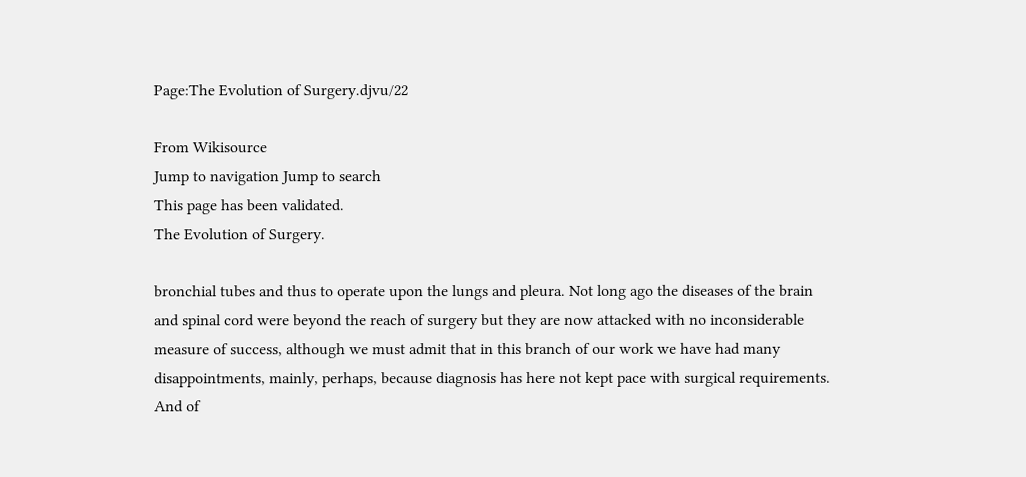Page:The Evolution of Surgery.djvu/22

From Wikisource
Jump to navigation Jump to search
This page has been validated.
The Evolution of Surgery.

bronchial tubes and thus to operate upon the lungs and pleura. Not long ago the diseases of the brain and spinal cord were beyond the reach of surgery but they are now attacked with no inconsiderable measure of success, although we must admit that in this branch of our work we have had many disappointments, mainly, perhaps, because diagnosis has here not kept pace with surgical requirements. And of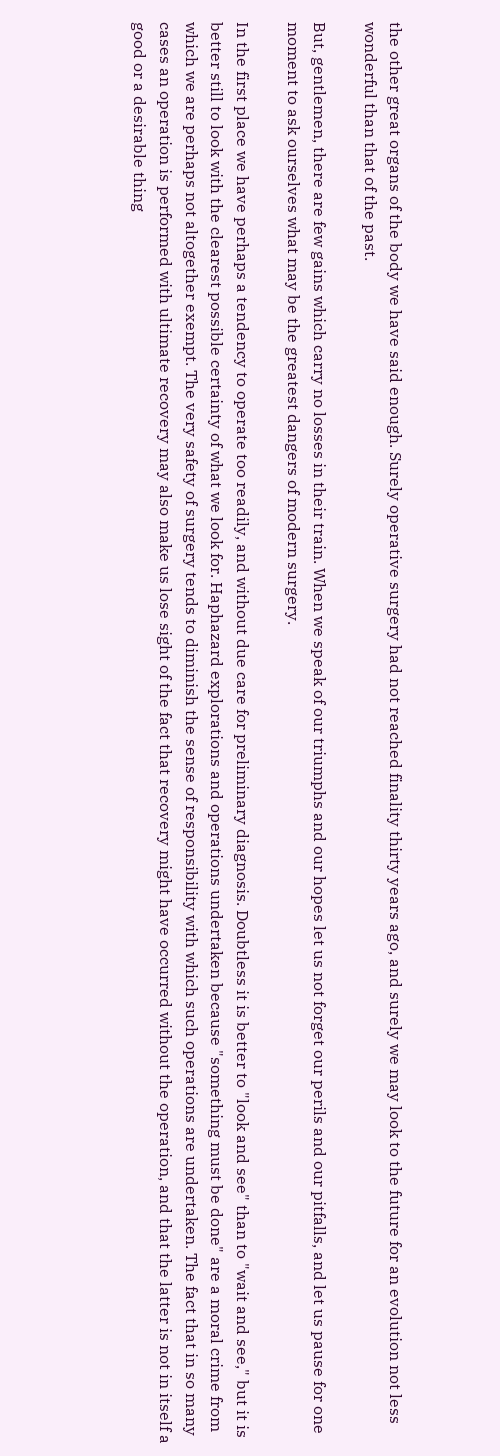the other great organs of the body we have said enough. Surely operative surgery had not reached finality thirty years ago, and surely we may look to the future for an evolution not less wonderful than that of the past.

But, gentlemen, there are few gains which carry no losses in their train. When we speak of our triumphs and our hopes let us not forget our perils and our pitfalls, and let us pause for one moment to ask ourselves what may be the greatest dangers of modern surgery.

In the first place we have perhaps a tendency to operate too readily, and without due care for preliminary diagnosis. Doubtless it is better to "look and see" than to "wait and see," but it is better still to look with the clearest possible certainty of what we look for. Haphazard explorations and operations undertaken because "something must be done" are a moral crime from which we are perhaps not altogether exempt. The very safety of surgery tends to diminish the sense of responsibility with which such operations are undertaken. The fact that in so many cases an operation is performed with ultimate recovery may also make us lose sight of the fact that recovery might have occurred without the operation, and that the latter is not in itself a good or a desirable thing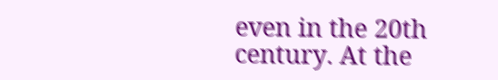even in the 20th century. At the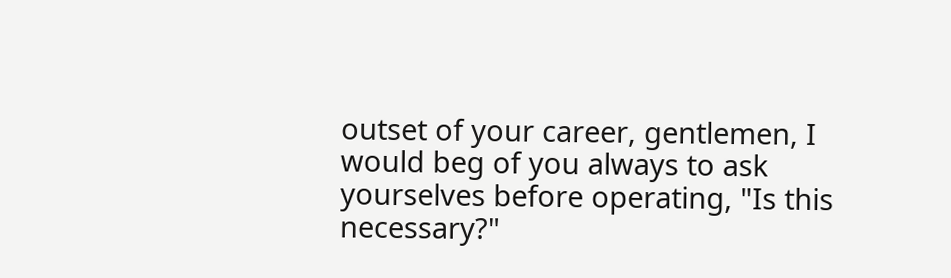outset of your career, gentlemen, I would beg of you always to ask yourselves before operating, "Is this necessary?"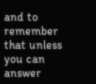and to remember that unless you can answer